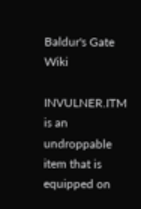Baldur's Gate Wiki

INVULNER.ITM is an undroppable item that is equipped on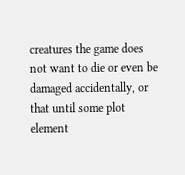creatures the game does not want to die or even be damaged accidentally, or that until some plot element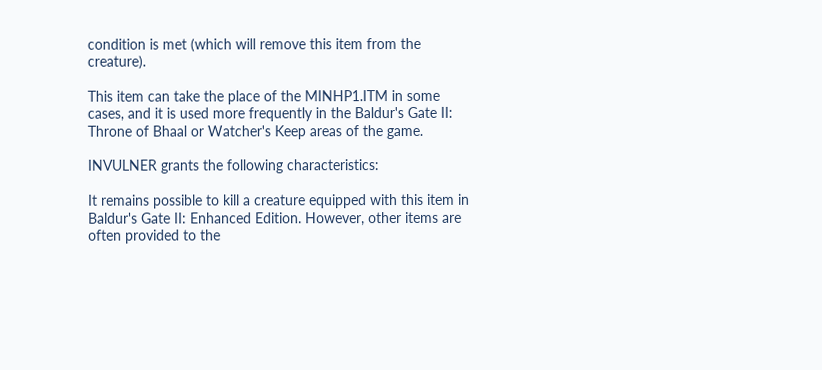condition is met (which will remove this item from the creature).

This item can take the place of the MINHP1.ITM in some cases, and it is used more frequently in the Baldur's Gate II: Throne of Bhaal or Watcher's Keep areas of the game.

INVULNER grants the following characteristics:

It remains possible to kill a creature equipped with this item in Baldur's Gate II: Enhanced Edition. However, other items are often provided to the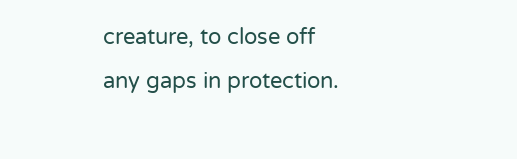creature, to close off any gaps in protection.